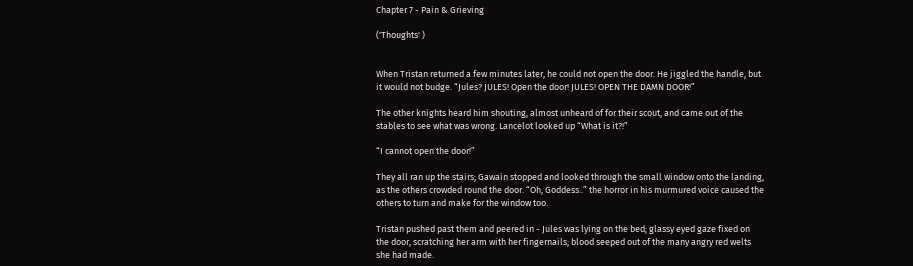Chapter 7 - Pain & Grieving

('Thoughts' )


When Tristan returned a few minutes later, he could not open the door. He jiggled the handle, but it would not budge. “Jules? JULES! Open the door! JULES! OPEN THE DAMN DOOR!”

The other knights heard him shouting, almost unheard of for their scout, and came out of the stables to see what was wrong. Lancelot looked up “What is it?!”

“I cannot open the door!”

They all ran up the stairs; Gawain stopped and looked through the small window onto the landing, as the others crowded round the door. “Oh, Goddess..” the horror in his murmured voice caused the others to turn and make for the window too.

Tristan pushed past them and peered in - Jules was lying on the bed; glassy eyed gaze fixed on the door, scratching her arm with her fingernails; blood seeped out of the many angry red welts she had made.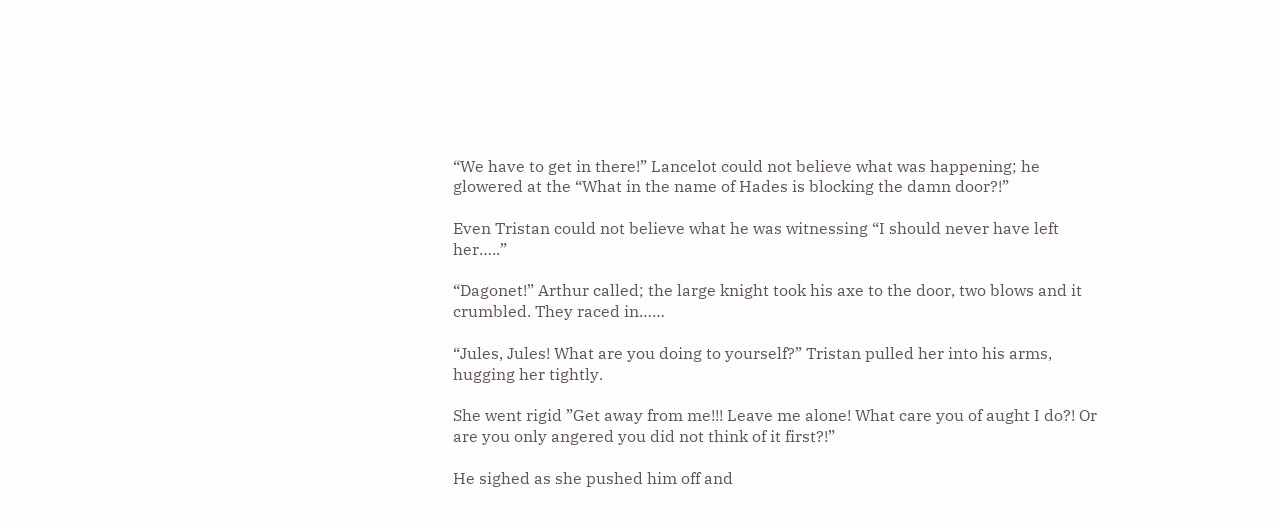“We have to get in there!” Lancelot could not believe what was happening; he glowered at the “What in the name of Hades is blocking the damn door?!”

Even Tristan could not believe what he was witnessing “I should never have left her…..”

“Dagonet!” Arthur called; the large knight took his axe to the door, two blows and it crumbled. They raced in……

“Jules, Jules! What are you doing to yourself?” Tristan pulled her into his arms, hugging her tightly.

She went rigid ”Get away from me!!! Leave me alone! What care you of aught I do?! Or are you only angered you did not think of it first?!”

He sighed as she pushed him off and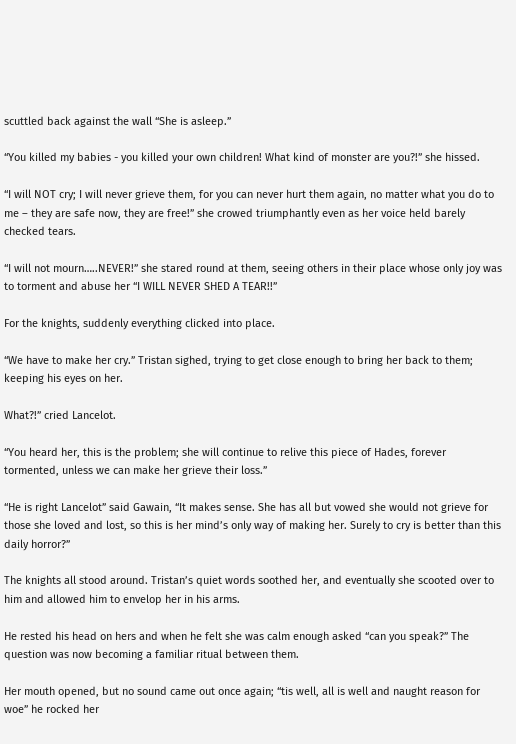scuttled back against the wall “She is asleep.”

“You killed my babies - you killed your own children! What kind of monster are you?!” she hissed.

“I will NOT cry; I will never grieve them, for you can never hurt them again, no matter what you do to me – they are safe now, they are free!” she crowed triumphantly even as her voice held barely checked tears.

“I will not mourn…..NEVER!” she stared round at them, seeing others in their place whose only joy was to torment and abuse her “I WILL NEVER SHED A TEAR!!”

For the knights, suddenly everything clicked into place.

“We have to make her cry.” Tristan sighed, trying to get close enough to bring her back to them; keeping his eyes on her.

What?!” cried Lancelot.

“You heard her, this is the problem; she will continue to relive this piece of Hades, forever tormented, unless we can make her grieve their loss.”

“He is right Lancelot” said Gawain, “It makes sense. She has all but vowed she would not grieve for those she loved and lost, so this is her mind’s only way of making her. Surely to cry is better than this daily horror?”

The knights all stood around. Tristan’s quiet words soothed her, and eventually she scooted over to him and allowed him to envelop her in his arms.

He rested his head on hers and when he felt she was calm enough asked “can you speak?” The question was now becoming a familiar ritual between them.

Her mouth opened, but no sound came out once again; “tis well, all is well and naught reason for woe” he rocked her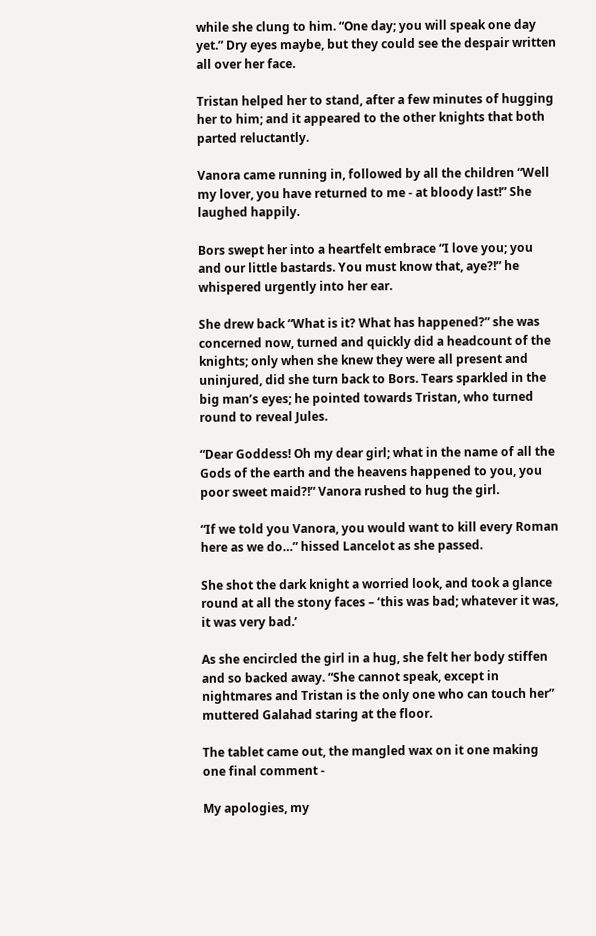while she clung to him. “One day; you will speak one day yet.” Dry eyes maybe, but they could see the despair written all over her face.

Tristan helped her to stand, after a few minutes of hugging her to him; and it appeared to the other knights that both parted reluctantly.

Vanora came running in, followed by all the children “Well my lover, you have returned to me - at bloody last!” She laughed happily.

Bors swept her into a heartfelt embrace “I love you; you and our little bastards. You must know that, aye?!” he whispered urgently into her ear.

She drew back “What is it? What has happened?” she was concerned now, turned and quickly did a headcount of the knights; only when she knew they were all present and uninjured, did she turn back to Bors. Tears sparkled in the big man’s eyes; he pointed towards Tristan, who turned round to reveal Jules.

“Dear Goddess! Oh my dear girl; what in the name of all the Gods of the earth and the heavens happened to you, you poor sweet maid?!” Vanora rushed to hug the girl.

“If we told you Vanora, you would want to kill every Roman here as we do…” hissed Lancelot as she passed.

She shot the dark knight a worried look, and took a glance round at all the stony faces – ‘this was bad; whatever it was, it was very bad.’

As she encircled the girl in a hug, she felt her body stiffen and so backed away. “She cannot speak, except in nightmares and Tristan is the only one who can touch her” muttered Galahad staring at the floor.

The tablet came out, the mangled wax on it one making one final comment -

My apologies, my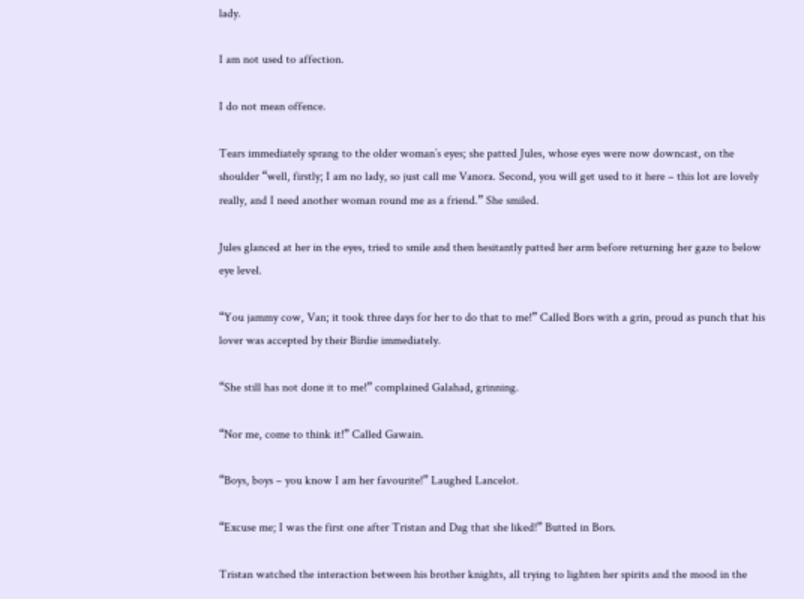lady.

I am not used to affection.

I do not mean offence.

Tears immediately sprang to the older woman’s eyes; she patted Jules, whose eyes were now downcast, on the shoulder “well, firstly; I am no lady, so just call me Vanora. Second, you will get used to it here – this lot are lovely really, and I need another woman round me as a friend.” She smiled.

Jules glanced at her in the eyes, tried to smile and then hesitantly patted her arm before returning her gaze to below eye level.

“You jammy cow, Van; it took three days for her to do that to me!” Called Bors with a grin, proud as punch that his lover was accepted by their Birdie immediately.

“She still has not done it to me!” complained Galahad, grinning.

“Nor me, come to think it!” Called Gawain.

“Boys, boys – you know I am her favourite!” Laughed Lancelot.

“Excuse me; I was the first one after Tristan and Dag that she liked!” Butted in Bors.

Tristan watched the interaction between his brother knights, all trying to lighten her spirits and the mood in the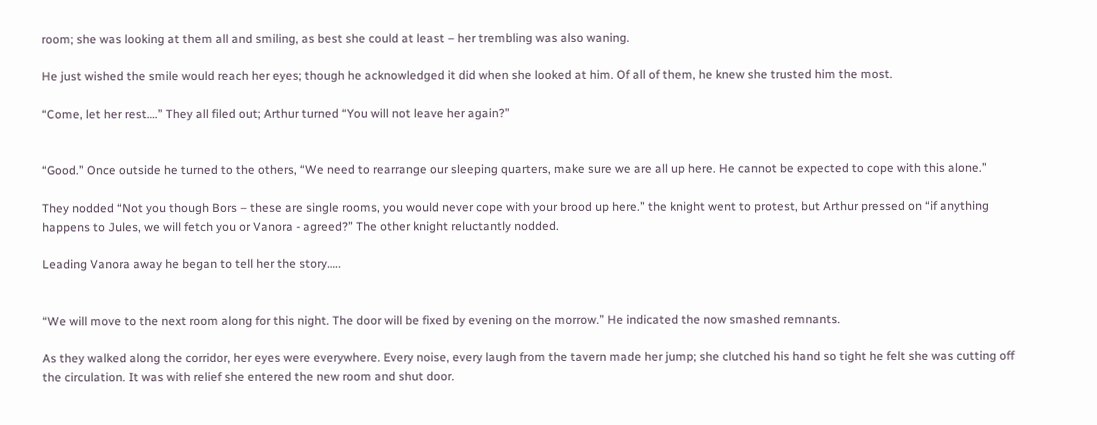room; she was looking at them all and smiling, as best she could at least – her trembling was also waning.

He just wished the smile would reach her eyes; though he acknowledged it did when she looked at him. Of all of them, he knew she trusted him the most.

“Come, let her rest….” They all filed out; Arthur turned “You will not leave her again?”


“Good.” Once outside he turned to the others, “We need to rearrange our sleeping quarters, make sure we are all up here. He cannot be expected to cope with this alone.”

They nodded “Not you though Bors – these are single rooms, you would never cope with your brood up here.” the knight went to protest, but Arthur pressed on “if anything happens to Jules, we will fetch you or Vanora - agreed?” The other knight reluctantly nodded.

Leading Vanora away he began to tell her the story…..


“We will move to the next room along for this night. The door will be fixed by evening on the morrow.” He indicated the now smashed remnants.

As they walked along the corridor, her eyes were everywhere. Every noise, every laugh from the tavern made her jump; she clutched his hand so tight he felt she was cutting off the circulation. It was with relief she entered the new room and shut door.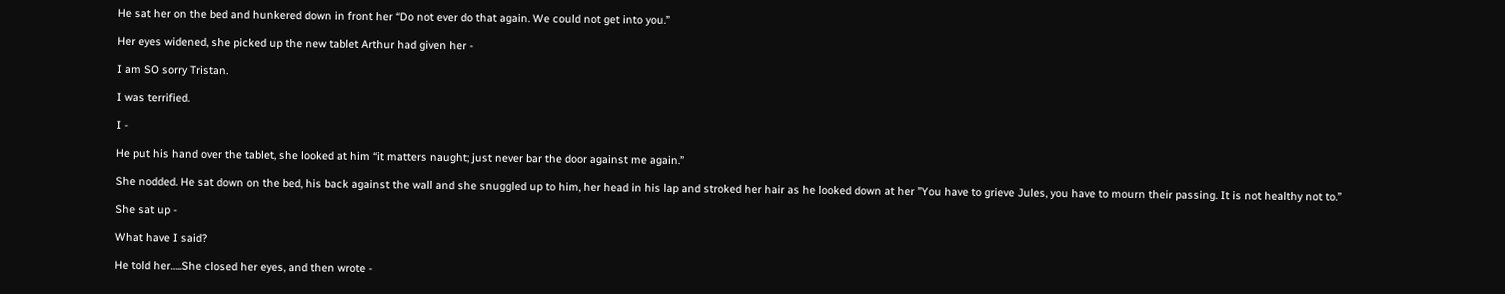He sat her on the bed and hunkered down in front her “Do not ever do that again. We could not get into you.”

Her eyes widened, she picked up the new tablet Arthur had given her -

I am SO sorry Tristan.

I was terrified.

I -

He put his hand over the tablet, she looked at him “it matters naught; just never bar the door against me again.”

She nodded. He sat down on the bed, his back against the wall and she snuggled up to him, her head in his lap and stroked her hair as he looked down at her ”You have to grieve Jules, you have to mourn their passing. It is not healthy not to.”

She sat up -

What have I said?

He told her…..She closed her eyes, and then wrote -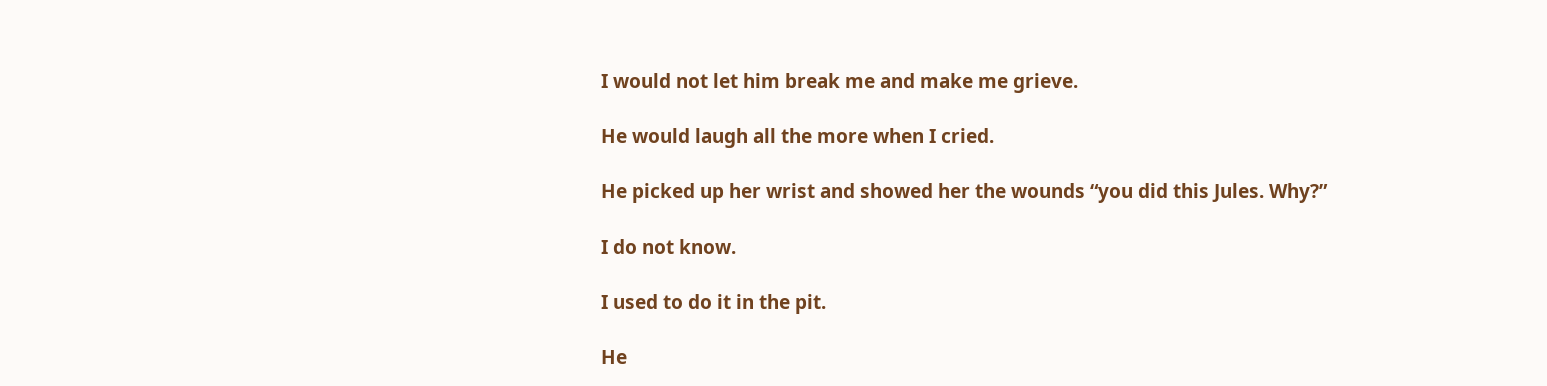I would not let him break me and make me grieve.

He would laugh all the more when I cried.

He picked up her wrist and showed her the wounds “you did this Jules. Why?”

I do not know.

I used to do it in the pit.

He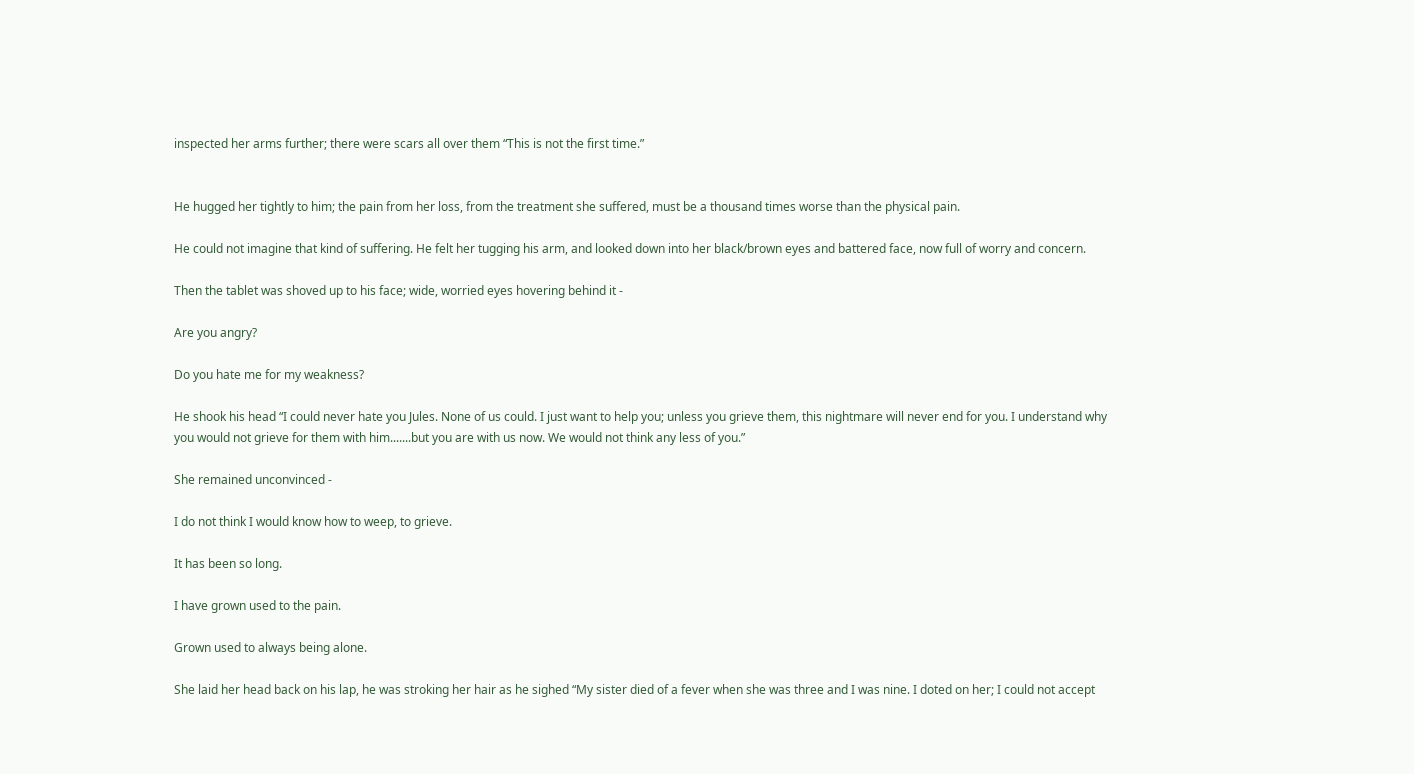inspected her arms further; there were scars all over them “This is not the first time.”


He hugged her tightly to him; the pain from her loss, from the treatment she suffered, must be a thousand times worse than the physical pain.

He could not imagine that kind of suffering. He felt her tugging his arm, and looked down into her black/brown eyes and battered face, now full of worry and concern.

Then the tablet was shoved up to his face; wide, worried eyes hovering behind it -

Are you angry?

Do you hate me for my weakness?

He shook his head “I could never hate you Jules. None of us could. I just want to help you; unless you grieve them, this nightmare will never end for you. I understand why you would not grieve for them with him.......but you are with us now. We would not think any less of you.”

She remained unconvinced -

I do not think I would know how to weep, to grieve.

It has been so long.

I have grown used to the pain.

Grown used to always being alone.

She laid her head back on his lap, he was stroking her hair as he sighed “My sister died of a fever when she was three and I was nine. I doted on her; I could not accept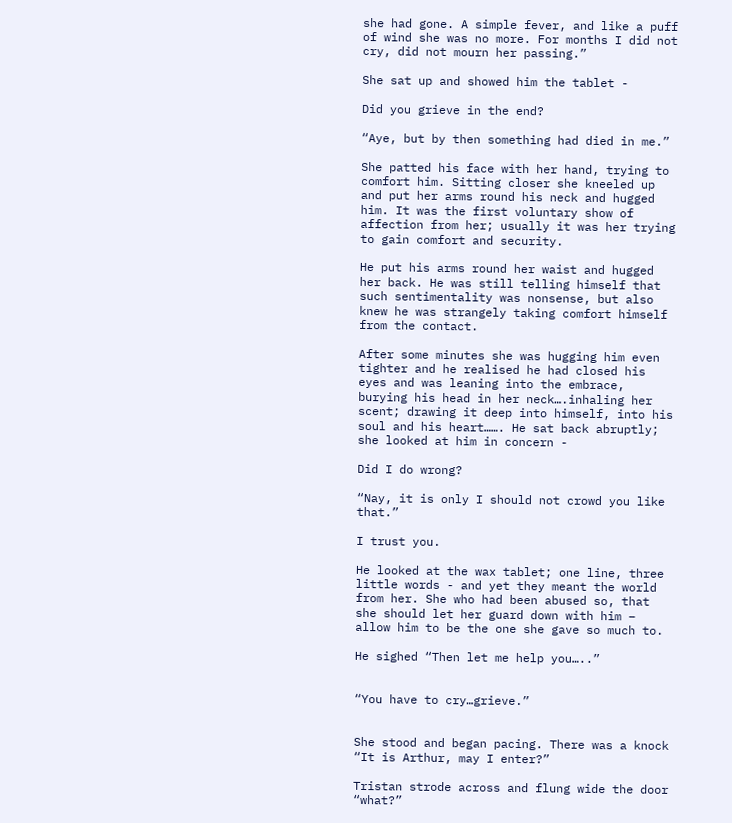she had gone. A simple fever, and like a puff of wind she was no more. For months I did not cry, did not mourn her passing.”

She sat up and showed him the tablet -

Did you grieve in the end?

“Aye, but by then something had died in me.”

She patted his face with her hand, trying to comfort him. Sitting closer she kneeled up and put her arms round his neck and hugged him. It was the first voluntary show of affection from her; usually it was her trying to gain comfort and security.

He put his arms round her waist and hugged her back. He was still telling himself that such sentimentality was nonsense, but also knew he was strangely taking comfort himself from the contact.

After some minutes she was hugging him even tighter and he realised he had closed his eyes and was leaning into the embrace, burying his head in her neck….inhaling her scent; drawing it deep into himself, into his soul and his heart……. He sat back abruptly; she looked at him in concern -

Did I do wrong?

“Nay, it is only I should not crowd you like that.”

I trust you.

He looked at the wax tablet; one line, three little words - and yet they meant the world from her. She who had been abused so, that she should let her guard down with him – allow him to be the one she gave so much to.

He sighed “Then let me help you…..”


“You have to cry…grieve.”


She stood and began pacing. There was a knock “It is Arthur, may I enter?”

Tristan strode across and flung wide the door “what?”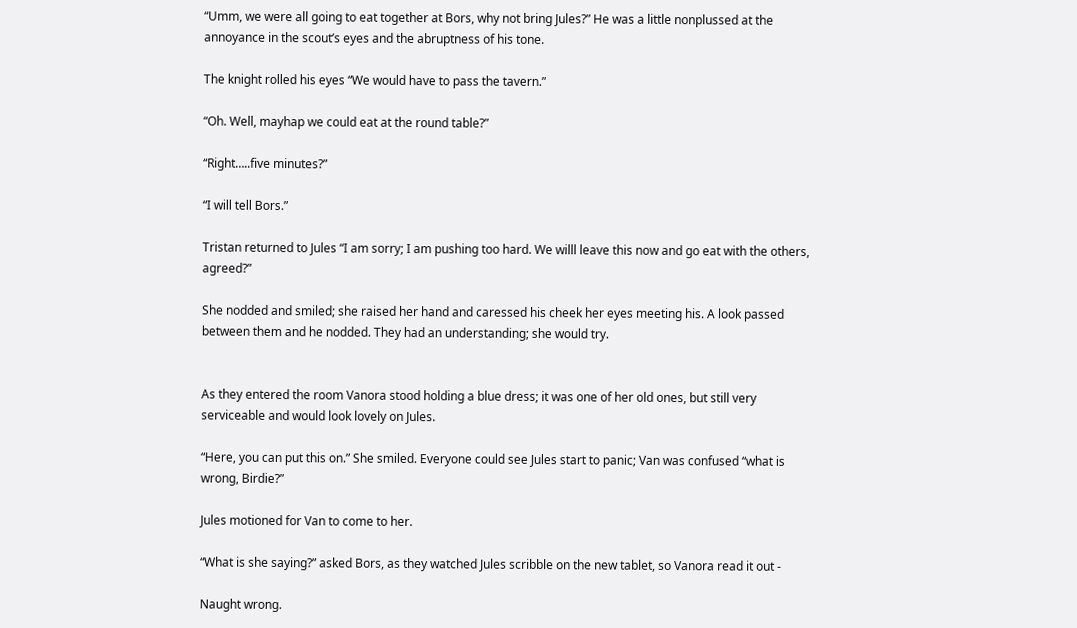“Umm, we were all going to eat together at Bors, why not bring Jules?” He was a little nonplussed at the annoyance in the scout’s eyes and the abruptness of his tone.

The knight rolled his eyes “We would have to pass the tavern.”

“Oh. Well, mayhap we could eat at the round table?”

“Right…..five minutes?”

“I will tell Bors.”

Tristan returned to Jules “I am sorry; I am pushing too hard. We willl leave this now and go eat with the others, agreed?”

She nodded and smiled; she raised her hand and caressed his cheek her eyes meeting his. A look passed between them and he nodded. They had an understanding; she would try.


As they entered the room Vanora stood holding a blue dress; it was one of her old ones, but still very serviceable and would look lovely on Jules.

“Here, you can put this on.” She smiled. Everyone could see Jules start to panic; Van was confused “what is wrong, Birdie?”

Jules motioned for Van to come to her.

“What is she saying?” asked Bors, as they watched Jules scribble on the new tablet, so Vanora read it out -

Naught wrong.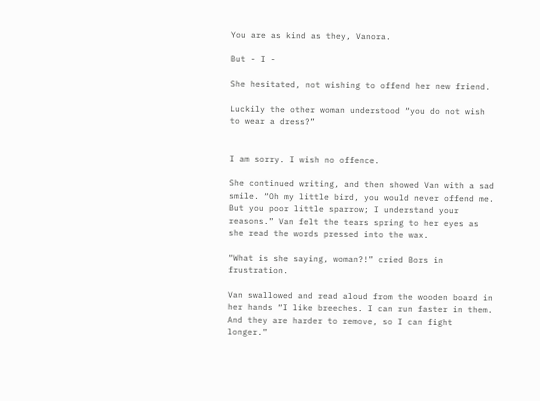You are as kind as they, Vanora.

But - I -

She hesitated, not wishing to offend her new friend.

Luckily the other woman understood “you do not wish to wear a dress?”


I am sorry. I wish no offence.

She continued writing, and then showed Van with a sad smile. “Oh my little bird, you would never offend me. But you poor little sparrow; I understand your reasons.” Van felt the tears spring to her eyes as she read the words pressed into the wax.

“What is she saying, woman?!” cried Bors in frustration.

Van swallowed and read aloud from the wooden board in her hands “I like breeches. I can run faster in them. And they are harder to remove, so I can fight longer.”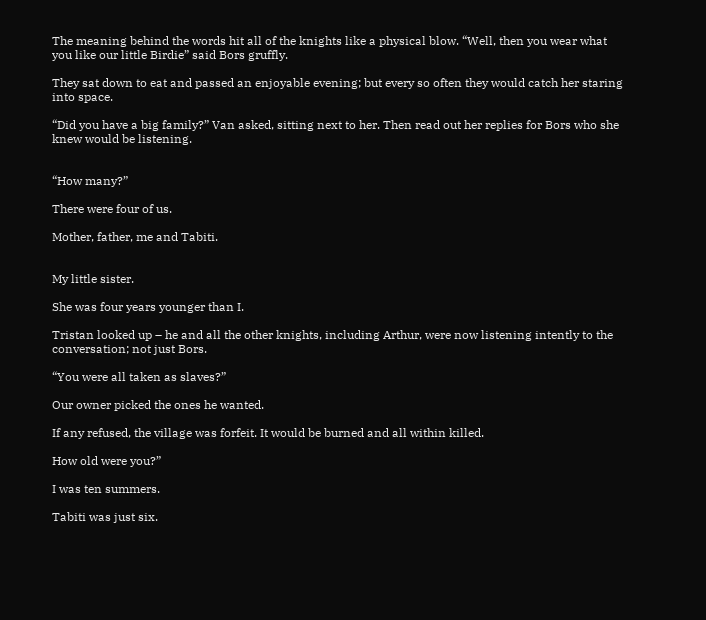The meaning behind the words hit all of the knights like a physical blow. “Well, then you wear what you like our little Birdie” said Bors gruffly.

They sat down to eat and passed an enjoyable evening; but every so often they would catch her staring into space.

“Did you have a big family?” Van asked, sitting next to her. Then read out her replies for Bors who she knew would be listening.


“How many?”

There were four of us.

Mother, father, me and Tabiti.


My little sister.

She was four years younger than I.

Tristan looked up – he and all the other knights, including Arthur, were now listening intently to the conversation; not just Bors.

“You were all taken as slaves?”

Our owner picked the ones he wanted.

If any refused, the village was forfeit. It would be burned and all within killed.

How old were you?”

I was ten summers.

Tabiti was just six.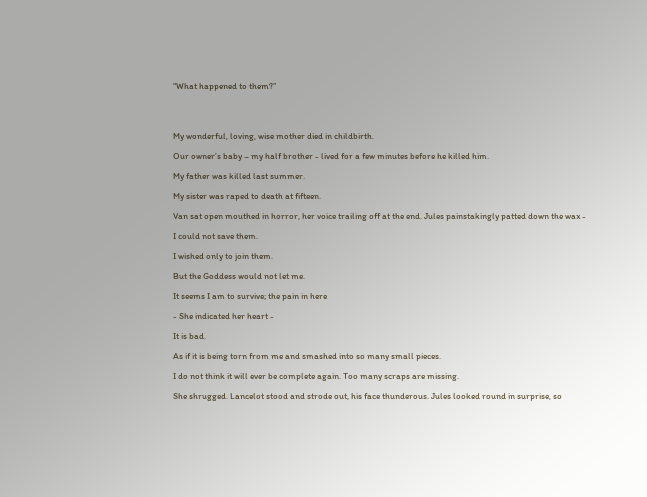“What happened to them?”




My wonderful, loving, wise mother died in childbirth.

Our owner’s baby – my half brother - lived for a few minutes before he killed him.

My father was killed last summer.

My sister was raped to death at fifteen.

Van sat open mouthed in horror, her voice trailing off at the end. Jules painstakingly patted down the wax -

I could not save them.

I wished only to join them.

But the Goddess would not let me.

It seems I am to survive; the pain in here

- She indicated her heart -

It is bad.

As if it is being torn from me and smashed into so many small pieces.

I do not think it will ever be complete again. Too many scraps are missing.

She shrugged. Lancelot stood and strode out, his face thunderous. Jules looked round in surprise, so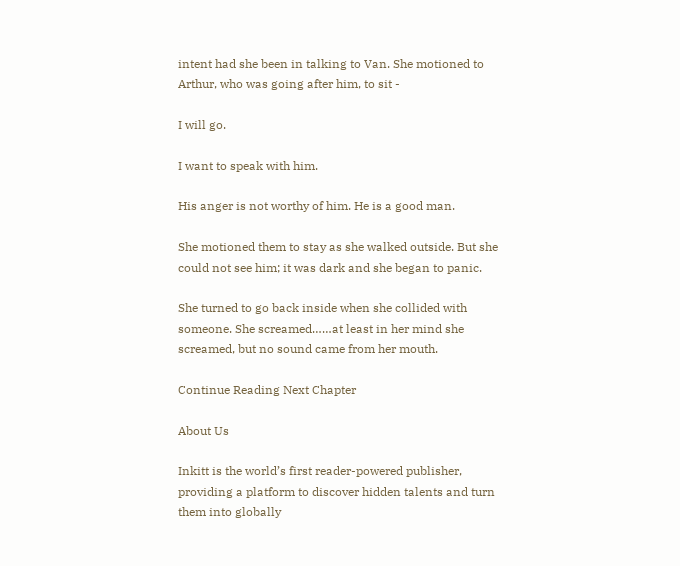intent had she been in talking to Van. She motioned to Arthur, who was going after him, to sit -

I will go.

I want to speak with him.

His anger is not worthy of him. He is a good man.

She motioned them to stay as she walked outside. But she could not see him; it was dark and she began to panic.

She turned to go back inside when she collided with someone. She screamed……at least in her mind she screamed, but no sound came from her mouth.

Continue Reading Next Chapter

About Us

Inkitt is the world’s first reader-powered publisher, providing a platform to discover hidden talents and turn them into globally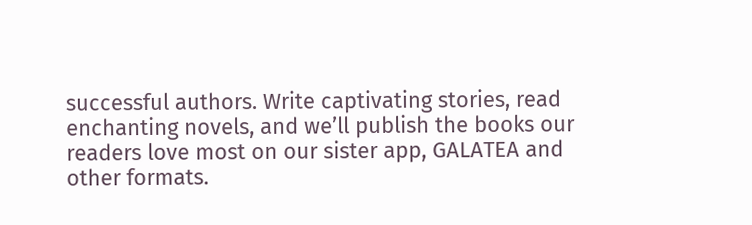successful authors. Write captivating stories, read enchanting novels, and we’ll publish the books our readers love most on our sister app, GALATEA and other formats.